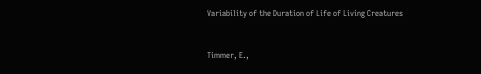Variability of the Duration of Life of Living Creatures


Timmer, E.,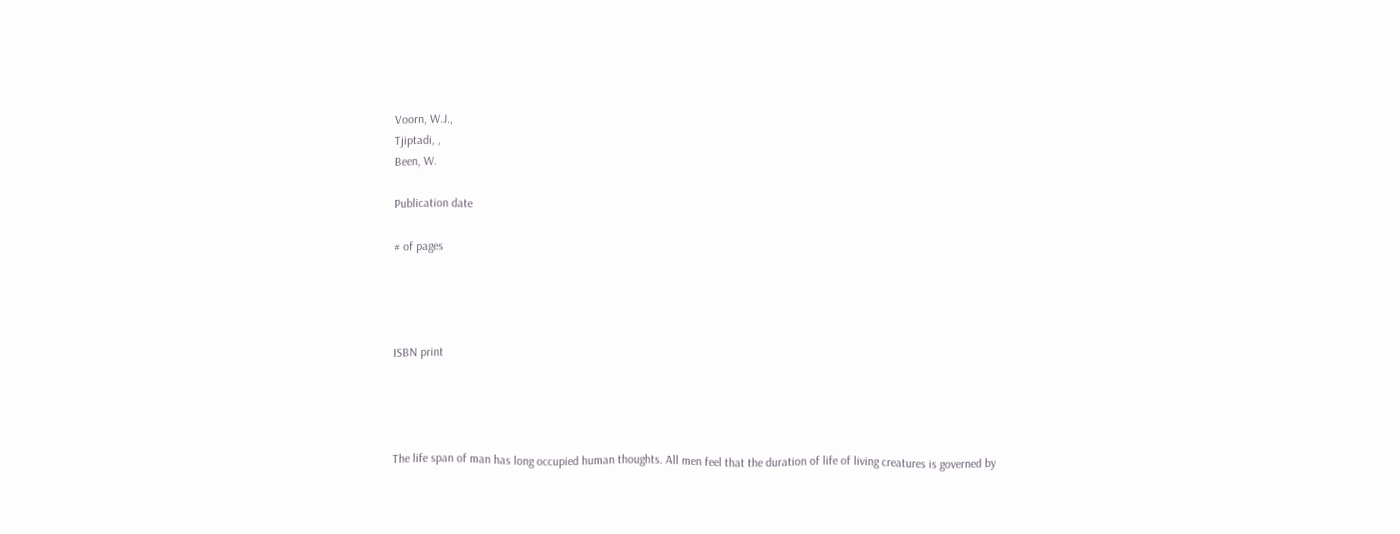Voorn, W.J.,
Tjiptadi, ,
Been, W.

Publication date

# of pages




ISBN print




The life span of man has long occupied human thoughts. All men feel that the duration of life of living creatures is governed by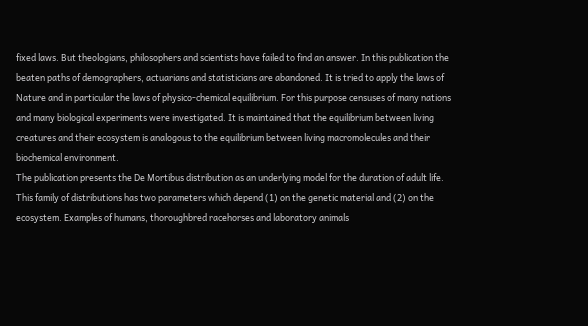fixed laws. But theologians, philosophers and scientists have failed to find an answer. In this publication the beaten paths of demographers, actuarians and statisticians are abandoned. It is tried to apply the laws of Nature and in particular the laws of physico-chemical equilibrium. For this purpose censuses of many nations and many biological experiments were investigated. It is maintained that the equilibrium between living creatures and their ecosystem is analogous to the equilibrium between living macromolecules and their biochemical environment.
The publication presents the De Mortibus distribution as an underlying model for the duration of adult life. This family of distributions has two parameters which depend (1) on the genetic material and (2) on the ecosystem. Examples of humans, thoroughbred racehorses and laboratory animals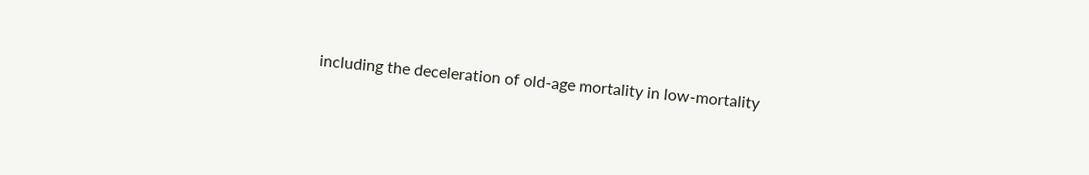including the deceleration of old-age mortality in low-mortality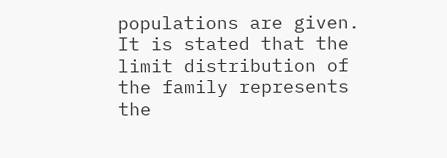populations are given. It is stated that the limit distribution of the family represents the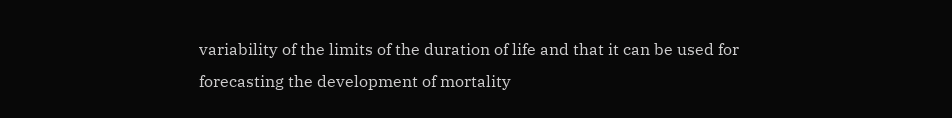variability of the limits of the duration of life and that it can be used for forecasting the development of mortality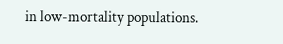in low-mortality populations.